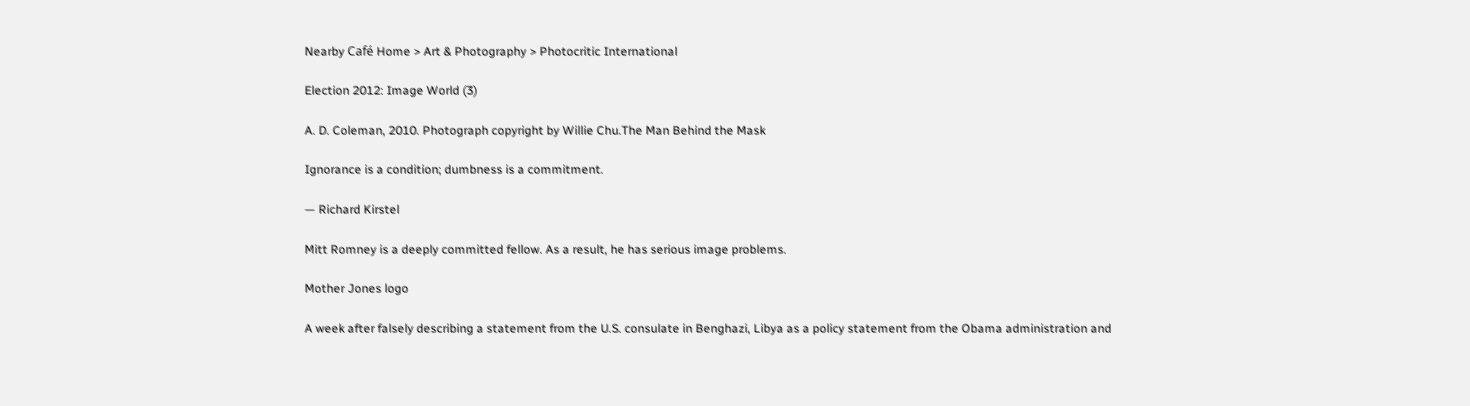Nearby Café Home > Art & Photography > Photocritic International

Election 2012: Image World (3)

A. D. Coleman, 2010. Photograph copyright by Willie Chu.The Man Behind the Mask

Ignorance is a condition; dumbness is a commitment.

— Richard Kirstel

Mitt Romney is a deeply committed fellow. As a result, he has serious image problems.

Mother Jones logo

A week after falsely describing a statement from the U.S. consulate in Benghazi, Libya as a policy statement from the Obama administration and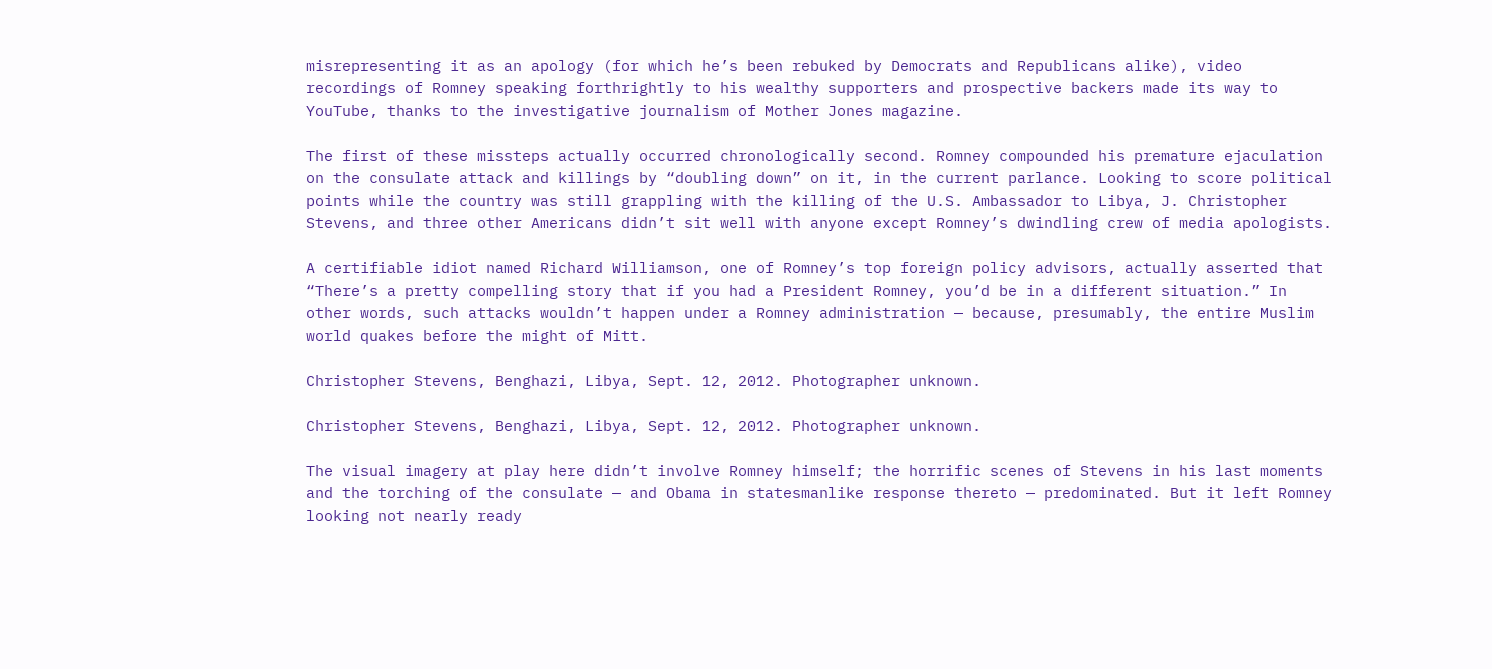misrepresenting it as an apology (for which he’s been rebuked by Democrats and Republicans alike), video recordings of Romney speaking forthrightly to his wealthy supporters and prospective backers made its way to YouTube, thanks to the investigative journalism of Mother Jones magazine.

The first of these missteps actually occurred chronologically second. Romney compounded his premature ejaculation on the consulate attack and killings by “doubling down” on it, in the current parlance. Looking to score political points while the country was still grappling with the killing of the U.S. Ambassador to Libya, J. Christopher Stevens, and three other Americans didn’t sit well with anyone except Romney’s dwindling crew of media apologists.

A certifiable idiot named Richard Williamson, one of Romney’s top foreign policy advisors, actually asserted that “There’s a pretty compelling story that if you had a President Romney, you’d be in a different situation.” In other words, such attacks wouldn’t happen under a Romney administration — because, presumably, the entire Muslim world quakes before the might of Mitt.

Christopher Stevens, Benghazi, Libya, Sept. 12, 2012. Photographer unknown.

Christopher Stevens, Benghazi, Libya, Sept. 12, 2012. Photographer unknown.

The visual imagery at play here didn’t involve Romney himself; the horrific scenes of Stevens in his last moments and the torching of the consulate — and Obama in statesmanlike response thereto — predominated. But it left Romney looking not nearly ready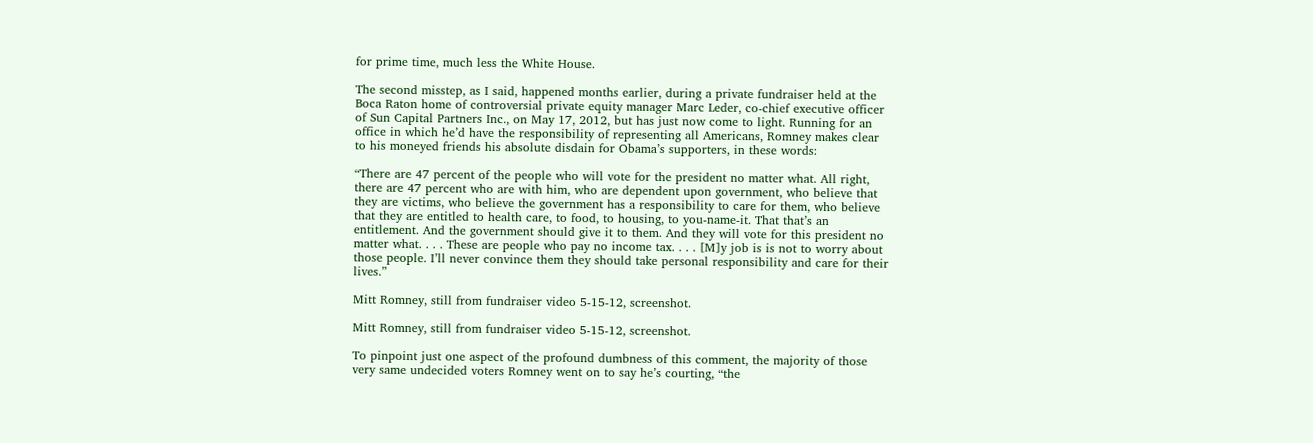for prime time, much less the White House.

The second misstep, as I said, happened months earlier, during a private fundraiser held at the Boca Raton home of controversial private equity manager Marc Leder, co-chief executive officer of Sun Capital Partners Inc., on May 17, 2012, but has just now come to light. Running for an office in which he’d have the responsibility of representing all Americans, Romney makes clear to his moneyed friends his absolute disdain for Obama’s supporters, in these words:

“There are 47 percent of the people who will vote for the president no matter what. All right, there are 47 percent who are with him, who are dependent upon government, who believe that they are victims, who believe the government has a responsibility to care for them, who believe that they are entitled to health care, to food, to housing, to you-name-it. That that’s an entitlement. And the government should give it to them. And they will vote for this president no matter what. . . . These are people who pay no income tax. . . . [M]y job is is not to worry about those people. I’ll never convince them they should take personal responsibility and care for their lives.”

Mitt Romney, still from fundraiser video 5-15-12, screenshot.

Mitt Romney, still from fundraiser video 5-15-12, screenshot.

To pinpoint just one aspect of the profound dumbness of this comment, the majority of those very same undecided voters Romney went on to say he’s courting, “the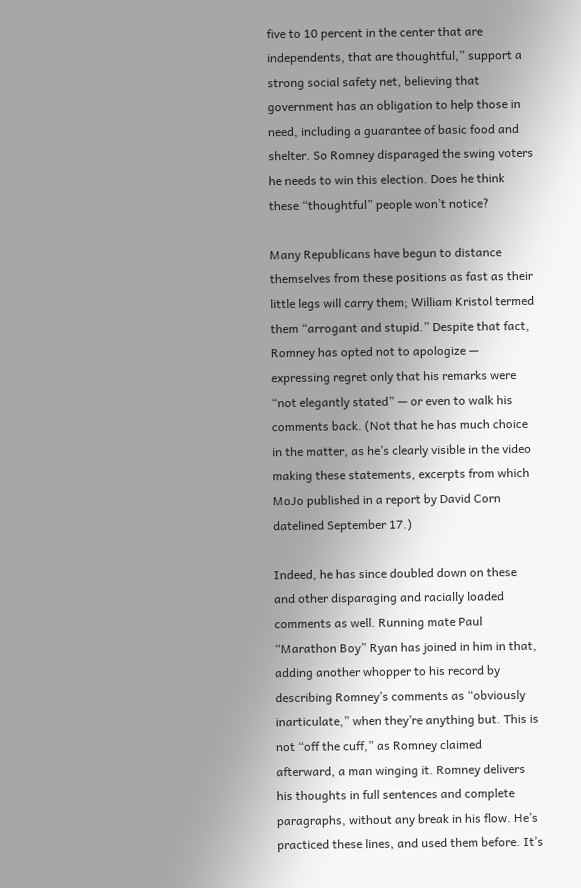five to 10 percent in the center that are independents, that are thoughtful,” support a strong social safety net, believing that government has an obligation to help those in need, including a guarantee of basic food and shelter. So Romney disparaged the swing voters he needs to win this election. Does he think these “thoughtful” people won’t notice?

Many Republicans have begun to distance themselves from these positions as fast as their little legs will carry them; William Kristol termed them “arrogant and stupid.” Despite that fact, Romney has opted not to apologize — expressing regret only that his remarks were “not elegantly stated” — or even to walk his comments back. (Not that he has much choice in the matter, as he’s clearly visible in the video making these statements, excerpts from which MoJo published in a report by David Corn datelined September 17.)

Indeed, he has since doubled down on these and other disparaging and racially loaded comments as well. Running mate Paul “Marathon Boy” Ryan has joined in him in that, adding another whopper to his record by describing Romney’s comments as “obviously inarticulate,” when they’re anything but. This is not “off the cuff,” as Romney claimed afterward, a man winging it. Romney delivers his thoughts in full sentences and complete paragraphs, without any break in his flow. He’s practiced these lines, and used them before. It’s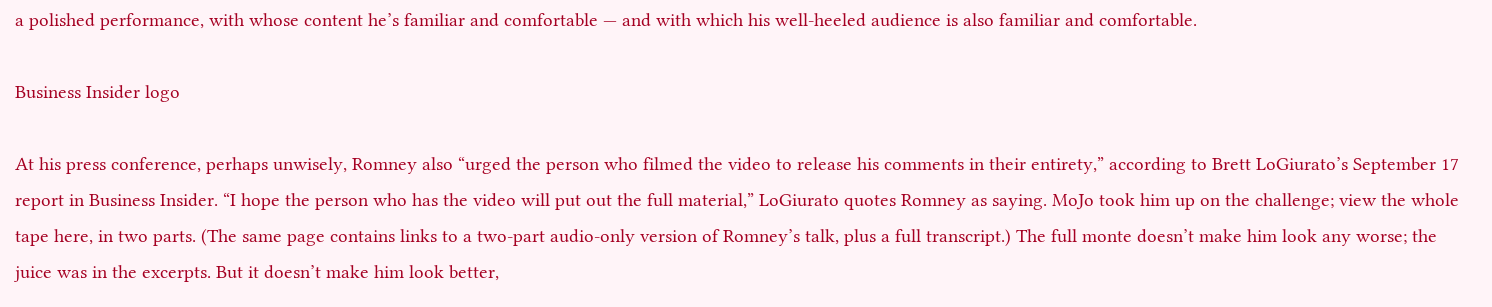a polished performance, with whose content he’s familiar and comfortable — and with which his well-heeled audience is also familiar and comfortable.

Business Insider logo

At his press conference, perhaps unwisely, Romney also “urged the person who filmed the video to release his comments in their entirety,” according to Brett LoGiurato’s September 17 report in Business Insider. “I hope the person who has the video will put out the full material,” LoGiurato quotes Romney as saying. MoJo took him up on the challenge; view the whole tape here, in two parts. (The same page contains links to a two-part audio-only version of Romney’s talk, plus a full transcript.) The full monte doesn’t make him look any worse; the juice was in the excerpts. But it doesn’t make him look better,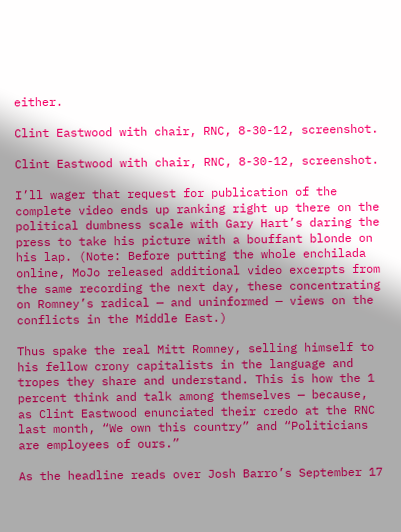either.

Clint Eastwood with chair, RNC, 8-30-12, screenshot.

Clint Eastwood with chair, RNC, 8-30-12, screenshot.

I’ll wager that request for publication of the complete video ends up ranking right up there on the political dumbness scale with Gary Hart’s daring the press to take his picture with a bouffant blonde on his lap. (Note: Before putting the whole enchilada online, MoJo released additional video excerpts from the same recording the next day, these concentrating on Romney’s radical — and uninformed — views on the conflicts in the Middle East.)

Thus spake the real Mitt Romney, selling himself to his fellow crony capitalists in the language and tropes they share and understand. This is how the 1 percent think and talk among themselves — because, as Clint Eastwood enunciated their credo at the RNC last month, “We own this country” and “Politicians are employees of ours.”

As the headline reads over Josh Barro’s September 17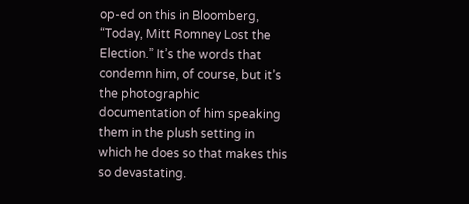op-ed on this in Bloomberg, “Today, Mitt Romney Lost the Election.” It’s the words that condemn him, of course, but it’s the photographic documentation of him speaking them in the plush setting in which he does so that makes this so devastating.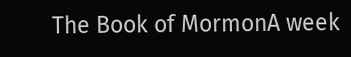The Book of MormonA week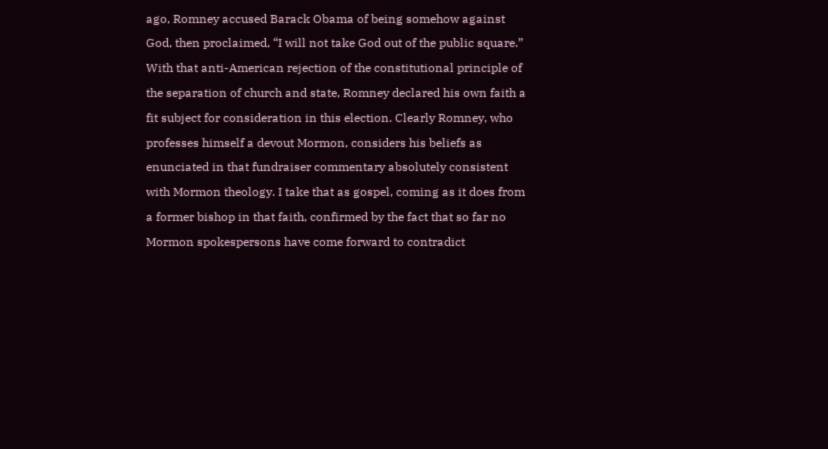ago, Romney accused Barack Obama of being somehow against God, then proclaimed, “I will not take God out of the public square.” With that anti-American rejection of the constitutional principle of the separation of church and state, Romney declared his own faith a fit subject for consideration in this election. Clearly Romney, who professes himself a devout Mormon, considers his beliefs as enunciated in that fundraiser commentary absolutely consistent with Mormon theology. I take that as gospel, coming as it does from a former bishop in that faith, confirmed by the fact that so far no Mormon spokespersons have come forward to contradict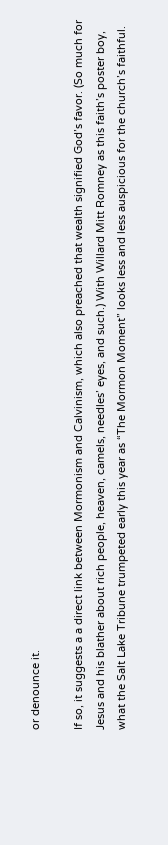or denounce it.

If so, it suggests a a direct link between Mormonism and Calvinism, which also preached that wealth signified God’s favor. (So much for Jesus and his blather about rich people, heaven, camels, needles’ eyes, and such.) With Willard Mitt Romney as this faith’s poster boy, what the Salt Lake Tribune trumpeted early this year as “The Mormon Moment” looks less and less auspicious for the church’s faithful.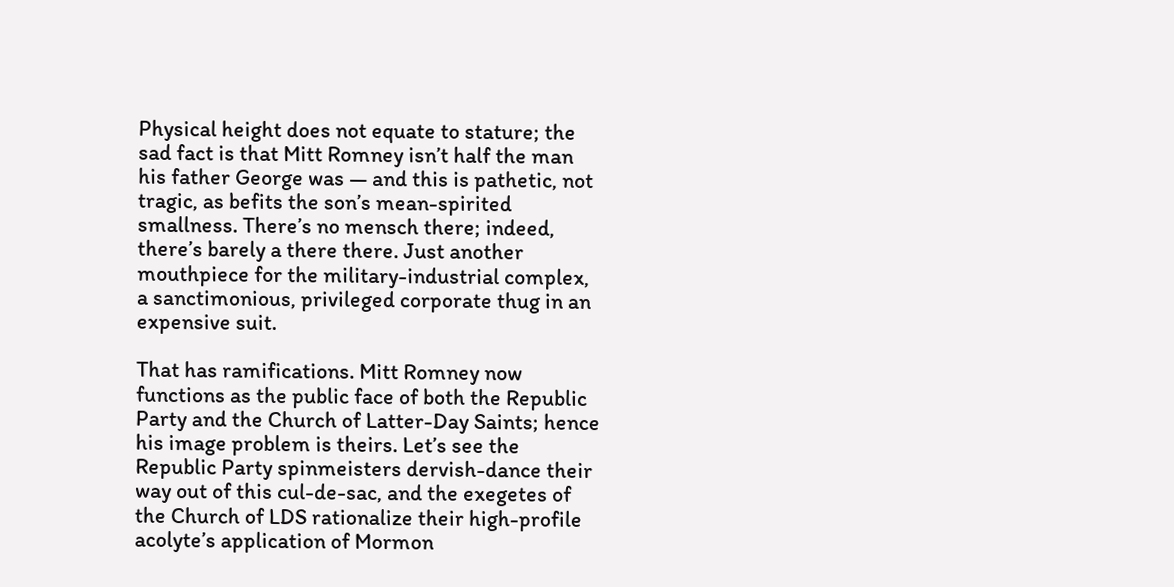Physical height does not equate to stature; the sad fact is that Mitt Romney isn’t half the man his father George was — and this is pathetic, not tragic, as befits the son’s mean-spirited smallness. There’s no mensch there; indeed, there’s barely a there there. Just another mouthpiece for the military-industrial complex, a sanctimonious, privileged corporate thug in an expensive suit.

That has ramifications. Mitt Romney now functions as the public face of both the Republic Party and the Church of Latter-Day Saints; hence his image problem is theirs. Let’s see the Republic Party spinmeisters dervish-dance their way out of this cul-de-sac, and the exegetes of the Church of LDS rationalize their high-profile acolyte’s application of Mormon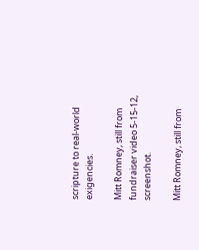scripture to real-world exigencies.

Mitt Romney, still from fundraiser video 5-15-12, screenshot.

Mitt Romney, still from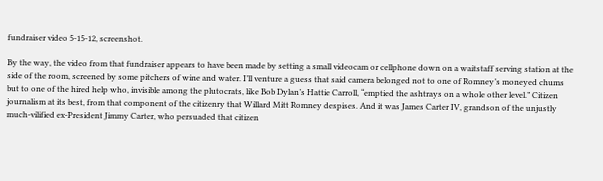fundraiser video 5-15-12, screenshot.

By the way, the video from that fundraiser appears to have been made by setting a small videocam or cellphone down on a waitstaff serving station at the side of the room, screened by some pitchers of wine and water. I’ll venture a guess that said camera belonged not to one of Romney’s moneyed chums but to one of the hired help who, invisible among the plutocrats, like Bob Dylan’s Hattie Carroll, “emptied the ashtrays on a whole other level.” Citizen journalism at its best, from that component of the citizenry that Willard Mitt Romney despises. And it was James Carter IV, grandson of the unjustly much-vilified ex-President Jimmy Carter, who persuaded that citizen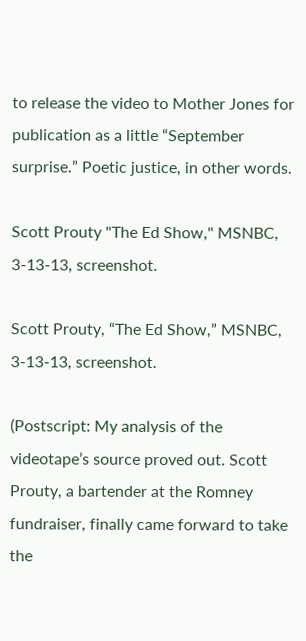to release the video to Mother Jones for publication as a little “September surprise.” Poetic justice, in other words.

Scott Prouty "The Ed Show," MSNBC, 3-13-13, screenshot.

Scott Prouty, “The Ed Show,” MSNBC, 3-13-13, screenshot.

(Postscript: My analysis of the videotape’s source proved out. Scott Prouty, a bartender at the Romney fundraiser, finally came forward to take the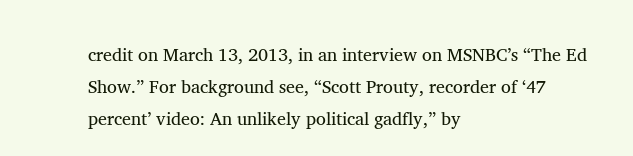credit on March 13, 2013, in an interview on MSNBC’s “The Ed Show.” For background see, “Scott Prouty, recorder of ‘47 percent’ video: An unlikely political gadfly,” by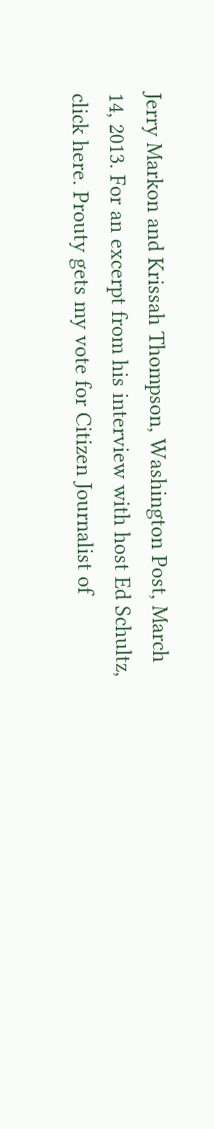Jerry Markon and Krissah Thompson, Washington Post, March 14, 2013. For an excerpt from his interview with host Ed Schultz, click here. Prouty gets my vote for Citizen Journalist of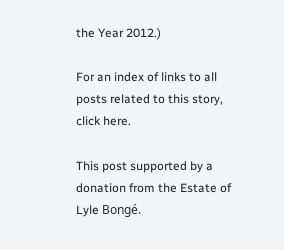the Year 2012.)

For an index of links to all posts related to this story, click here.

This post supported by a donation from the Estate of Lyle Bongé.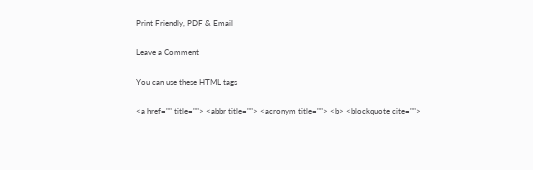Print Friendly, PDF & Email

Leave a Comment

You can use these HTML tags

<a href="" title=""> <abbr title=""> <acronym title=""> <b> <blockquote cite="">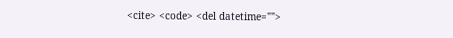<cite> <code> <del datetime="">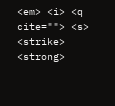<em> <i> <q cite=""> <s> <strike> <strong>